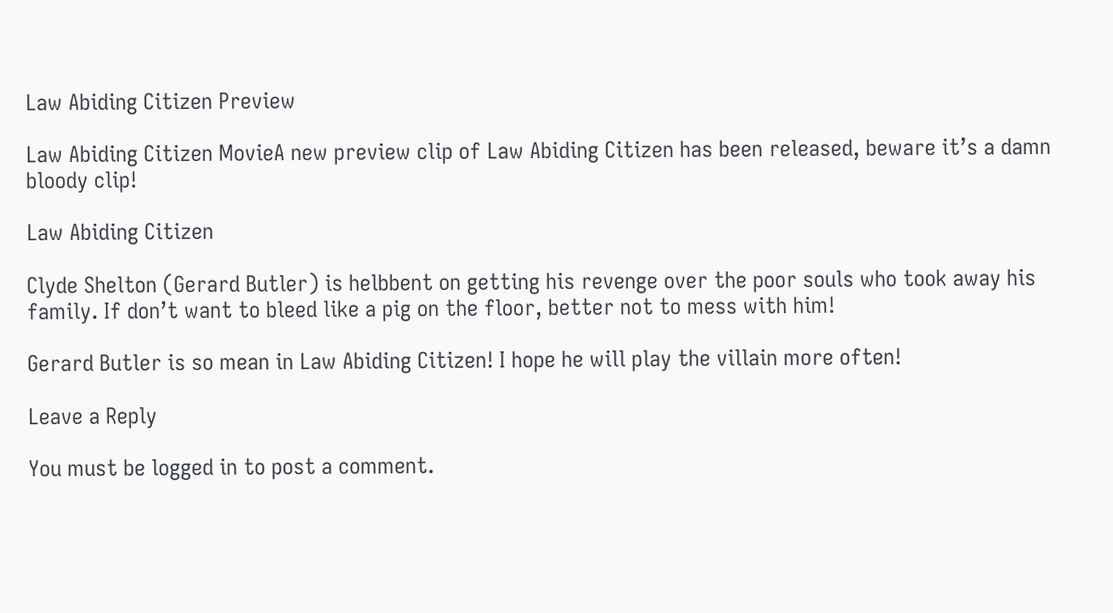Law Abiding Citizen Preview

Law Abiding Citizen MovieA new preview clip of Law Abiding Citizen has been released, beware it’s a damn bloody clip!

Law Abiding Citizen

Clyde Shelton (Gerard Butler) is helbbent on getting his revenge over the poor souls who took away his family. If don’t want to bleed like a pig on the floor, better not to mess with him!

Gerard Butler is so mean in Law Abiding Citizen! I hope he will play the villain more often!

Leave a Reply

You must be logged in to post a comment.